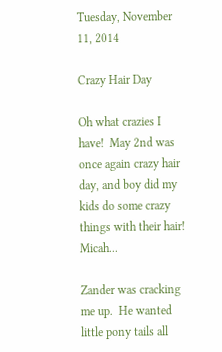Tuesday, November 11, 2014

Crazy Hair Day

Oh what crazies I have!  May 2nd was once again crazy hair day, and boy did my kids do some crazy things with their hair! Micah...

Zander was cracking me up.  He wanted little pony tails all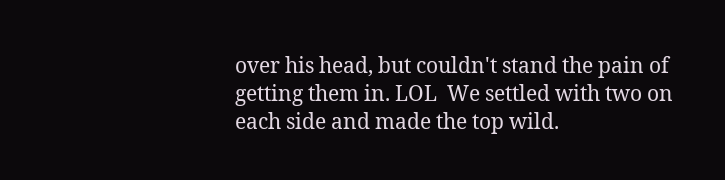over his head, but couldn't stand the pain of getting them in. LOL  We settled with two on each side and made the top wild.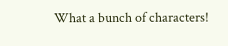What a bunch of characters!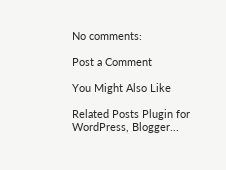No comments:

Post a Comment

You Might Also Like

Related Posts Plugin for WordPress, Blogger...